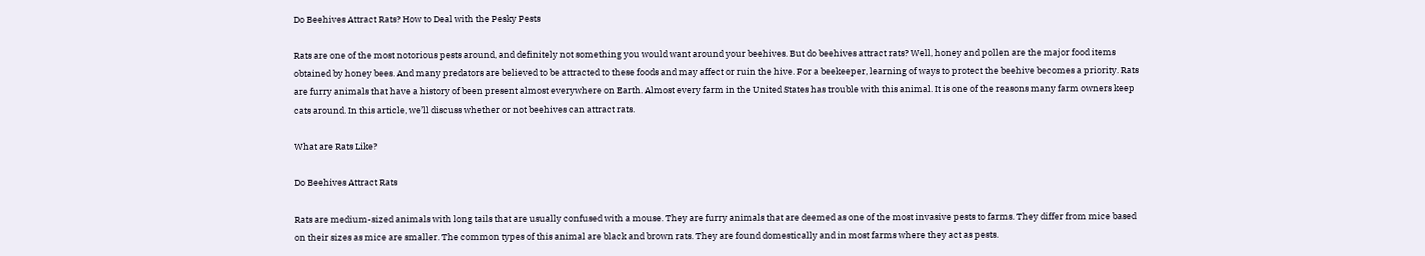Do Beehives Attract Rats? How to Deal with the Pesky Pests

Rats are one of the most notorious pests around, and definitely not something you would want around your beehives. But do beehives attract rats? Well, honey and pollen are the major food items obtained by honey bees. And many predators are believed to be attracted to these foods and may affect or ruin the hive. For a beekeeper, learning of ways to protect the beehive becomes a priority. Rats are furry animals that have a history of been present almost everywhere on Earth. Almost every farm in the United States has trouble with this animal. It is one of the reasons many farm owners keep cats around. In this article, we’ll discuss whether or not beehives can attract rats.

What are Rats Like?

Do Beehives Attract Rats

Rats are medium-sized animals with long tails that are usually confused with a mouse. They are furry animals that are deemed as one of the most invasive pests to farms. They differ from mice based on their sizes as mice are smaller. The common types of this animal are black and brown rats. They are found domestically and in most farms where they act as pests.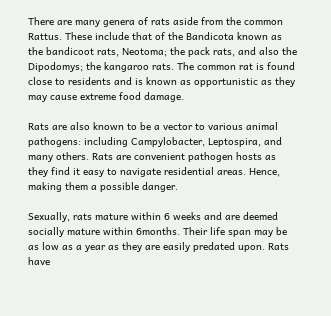There are many genera of rats aside from the common Rattus. These include that of the Bandicota known as the bandicoot rats, Neotoma; the pack rats, and also the Dipodomys; the kangaroo rats. The common rat is found close to residents and is known as opportunistic as they may cause extreme food damage.

Rats are also known to be a vector to various animal pathogens: including Campylobacter, Leptospira, and many others. Rats are convenient pathogen hosts as they find it easy to navigate residential areas. Hence, making them a possible danger.

Sexually, rats mature within 6 weeks and are deemed socially mature within 6months. Their life span may be as low as a year as they are easily predated upon. Rats have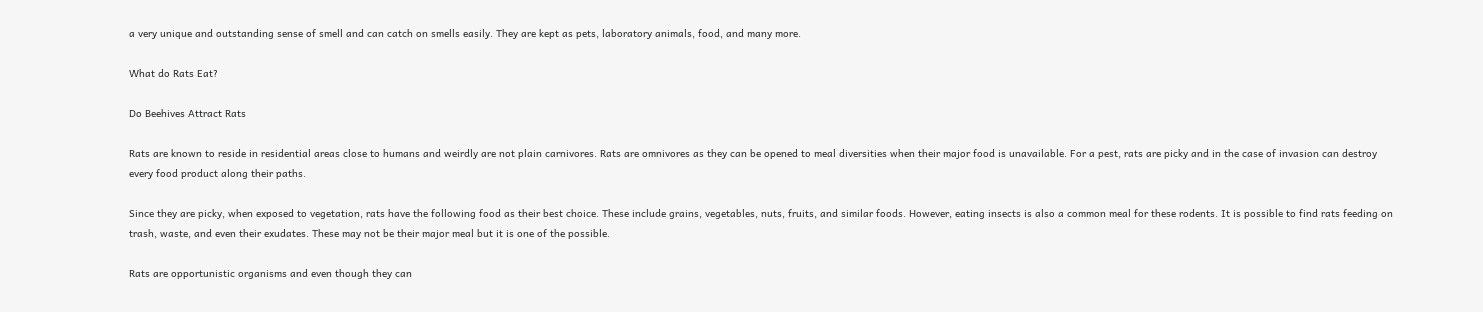a very unique and outstanding sense of smell and can catch on smells easily. They are kept as pets, laboratory animals, food, and many more.

What do Rats Eat?

Do Beehives Attract Rats

Rats are known to reside in residential areas close to humans and weirdly are not plain carnivores. Rats are omnivores as they can be opened to meal diversities when their major food is unavailable. For a pest, rats are picky and in the case of invasion can destroy every food product along their paths.

Since they are picky, when exposed to vegetation, rats have the following food as their best choice. These include grains, vegetables, nuts, fruits, and similar foods. However, eating insects is also a common meal for these rodents. It is possible to find rats feeding on trash, waste, and even their exudates. These may not be their major meal but it is one of the possible.

Rats are opportunistic organisms and even though they can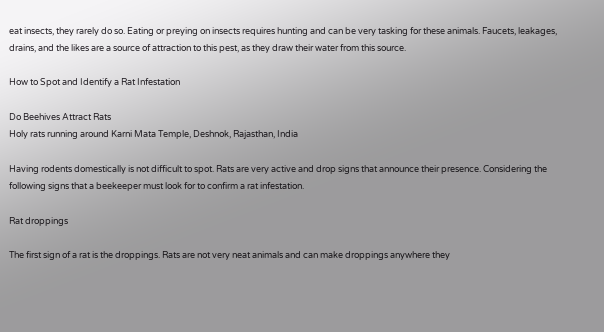eat insects, they rarely do so. Eating or preying on insects requires hunting and can be very tasking for these animals. Faucets, leakages, drains, and the likes are a source of attraction to this pest, as they draw their water from this source.

How to Spot and Identify a Rat Infestation

Do Beehives Attract Rats
Holy rats running around Karni Mata Temple, Deshnok, Rajasthan, India

Having rodents domestically is not difficult to spot. Rats are very active and drop signs that announce their presence. Considering the following signs that a beekeeper must look for to confirm a rat infestation.

Rat droppings

The first sign of a rat is the droppings. Rats are not very neat animals and can make droppings anywhere they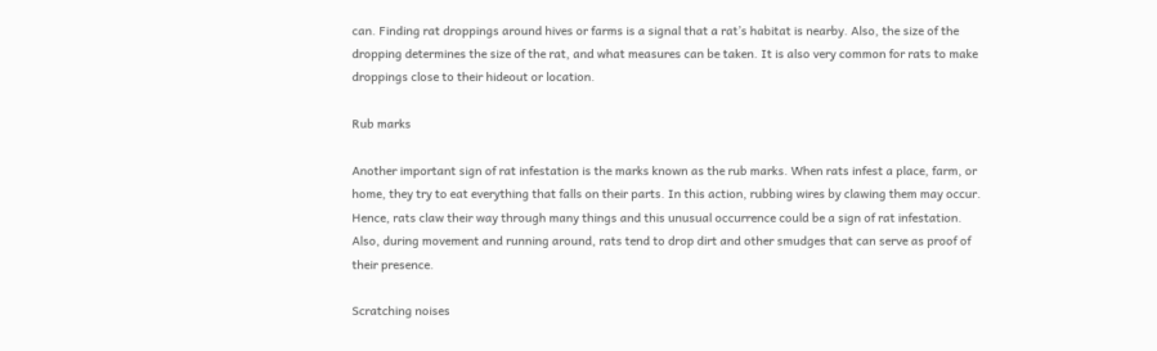can. Finding rat droppings around hives or farms is a signal that a rat’s habitat is nearby. Also, the size of the dropping determines the size of the rat, and what measures can be taken. It is also very common for rats to make droppings close to their hideout or location.

Rub marks

Another important sign of rat infestation is the marks known as the rub marks. When rats infest a place, farm, or home, they try to eat everything that falls on their parts. In this action, rubbing wires by clawing them may occur. Hence, rats claw their way through many things and this unusual occurrence could be a sign of rat infestation. Also, during movement and running around, rats tend to drop dirt and other smudges that can serve as proof of their presence.

Scratching noises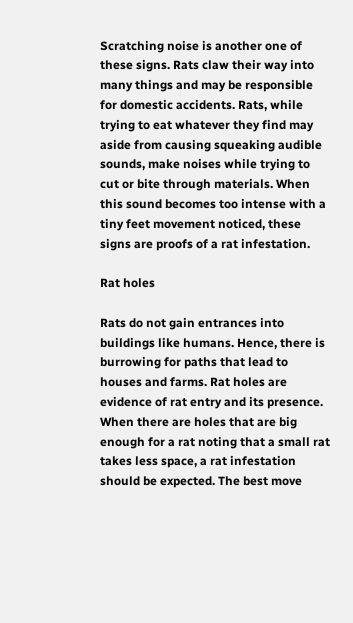Scratching noise is another one of these signs. Rats claw their way into many things and may be responsible for domestic accidents. Rats, while trying to eat whatever they find may aside from causing squeaking audible sounds, make noises while trying to cut or bite through materials. When this sound becomes too intense with a tiny feet movement noticed, these signs are proofs of a rat infestation.

Rat holes

Rats do not gain entrances into buildings like humans. Hence, there is burrowing for paths that lead to houses and farms. Rat holes are evidence of rat entry and its presence. When there are holes that are big enough for a rat noting that a small rat takes less space, a rat infestation should be expected. The best move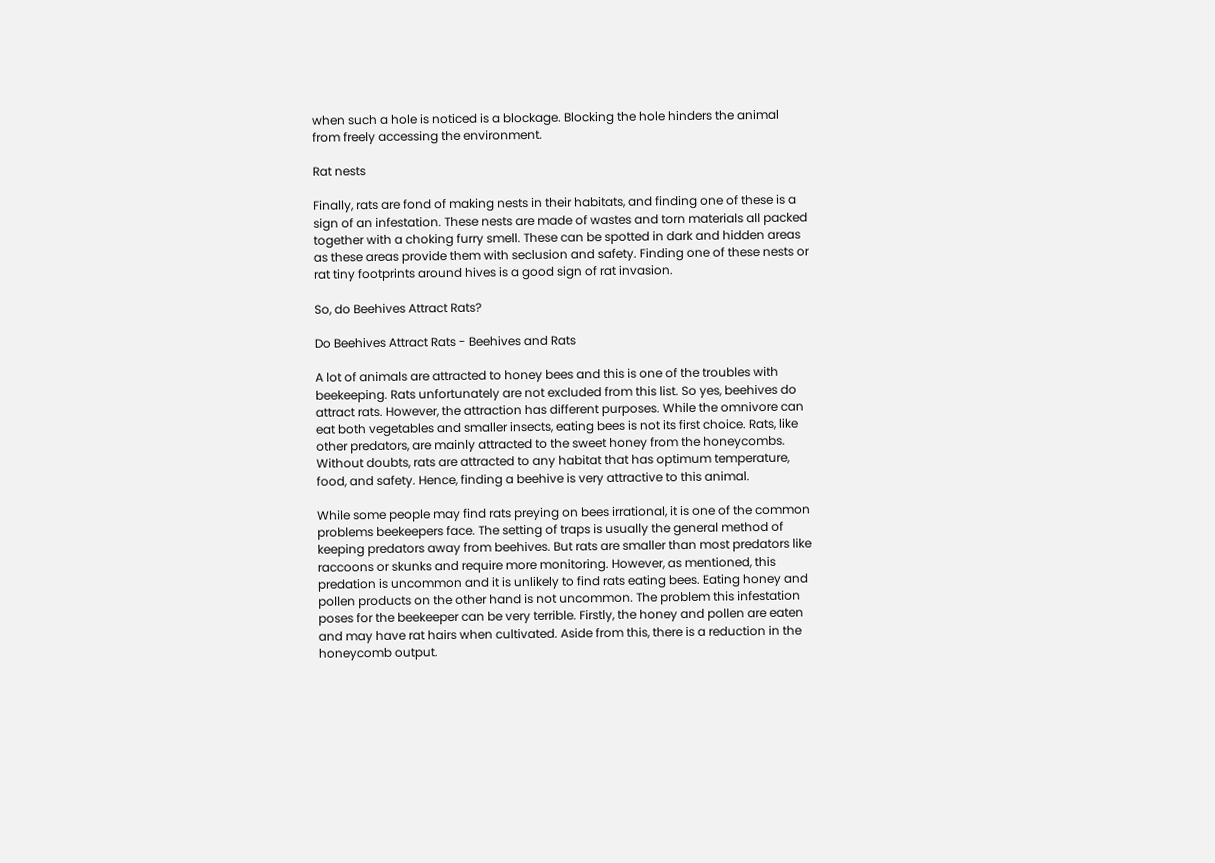when such a hole is noticed is a blockage. Blocking the hole hinders the animal from freely accessing the environment.

Rat nests

Finally, rats are fond of making nests in their habitats, and finding one of these is a sign of an infestation. These nests are made of wastes and torn materials all packed together with a choking furry smell. These can be spotted in dark and hidden areas as these areas provide them with seclusion and safety. Finding one of these nests or rat tiny footprints around hives is a good sign of rat invasion.

So, do Beehives Attract Rats?

Do Beehives Attract Rats - Beehives and Rats

A lot of animals are attracted to honey bees and this is one of the troubles with beekeeping. Rats unfortunately are not excluded from this list. So yes, beehives do attract rats. However, the attraction has different purposes. While the omnivore can eat both vegetables and smaller insects, eating bees is not its first choice. Rats, like other predators, are mainly attracted to the sweet honey from the honeycombs. Without doubts, rats are attracted to any habitat that has optimum temperature, food, and safety. Hence, finding a beehive is very attractive to this animal.

While some people may find rats preying on bees irrational, it is one of the common problems beekeepers face. The setting of traps is usually the general method of keeping predators away from beehives. But rats are smaller than most predators like raccoons or skunks and require more monitoring. However, as mentioned, this predation is uncommon and it is unlikely to find rats eating bees. Eating honey and pollen products on the other hand is not uncommon. The problem this infestation poses for the beekeeper can be very terrible. Firstly, the honey and pollen are eaten and may have rat hairs when cultivated. Aside from this, there is a reduction in the honeycomb output.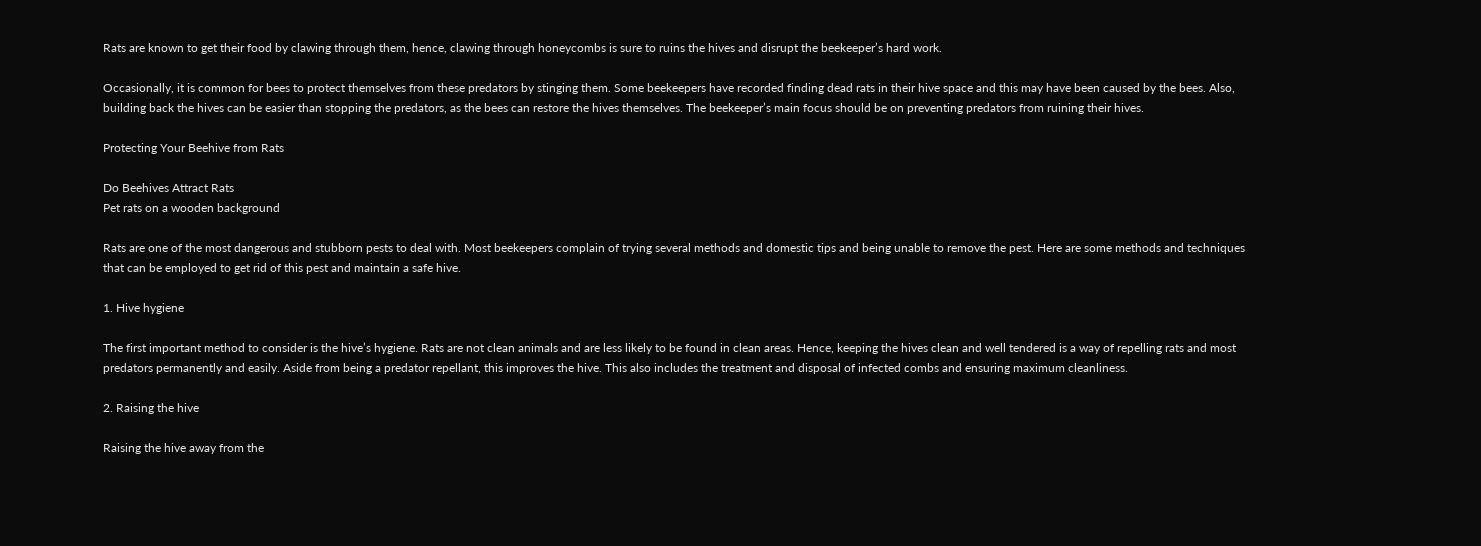Rats are known to get their food by clawing through them, hence, clawing through honeycombs is sure to ruins the hives and disrupt the beekeeper’s hard work.

Occasionally, it is common for bees to protect themselves from these predators by stinging them. Some beekeepers have recorded finding dead rats in their hive space and this may have been caused by the bees. Also, building back the hives can be easier than stopping the predators, as the bees can restore the hives themselves. The beekeeper’s main focus should be on preventing predators from ruining their hives.

Protecting Your Beehive from Rats

Do Beehives Attract Rats
Pet rats on a wooden background

Rats are one of the most dangerous and stubborn pests to deal with. Most beekeepers complain of trying several methods and domestic tips and being unable to remove the pest. Here are some methods and techniques that can be employed to get rid of this pest and maintain a safe hive.

1. Hive hygiene

The first important method to consider is the hive’s hygiene. Rats are not clean animals and are less likely to be found in clean areas. Hence, keeping the hives clean and well tendered is a way of repelling rats and most predators permanently and easily. Aside from being a predator repellant, this improves the hive. This also includes the treatment and disposal of infected combs and ensuring maximum cleanliness.

2. Raising the hive

Raising the hive away from the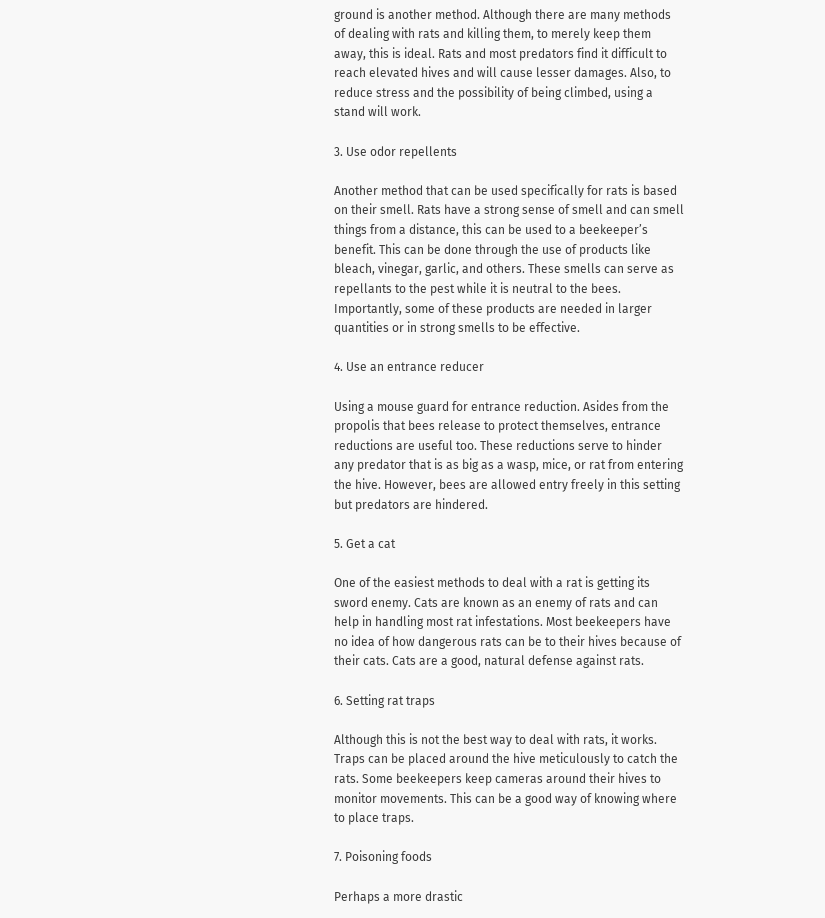ground is another method. Although there are many methods of dealing with rats and killing them, to merely keep them away, this is ideal. Rats and most predators find it difficult to reach elevated hives and will cause lesser damages. Also, to reduce stress and the possibility of being climbed, using a stand will work.

3. Use odor repellents

Another method that can be used specifically for rats is based on their smell. Rats have a strong sense of smell and can smell things from a distance, this can be used to a beekeeper’s benefit. This can be done through the use of products like bleach, vinegar, garlic, and others. These smells can serve as repellants to the pest while it is neutral to the bees. Importantly, some of these products are needed in larger quantities or in strong smells to be effective.

4. Use an entrance reducer

Using a mouse guard for entrance reduction. Asides from the propolis that bees release to protect themselves, entrance reductions are useful too. These reductions serve to hinder any predator that is as big as a wasp, mice, or rat from entering the hive. However, bees are allowed entry freely in this setting but predators are hindered.

5. Get a cat

One of the easiest methods to deal with a rat is getting its sword enemy. Cats are known as an enemy of rats and can help in handling most rat infestations. Most beekeepers have no idea of how dangerous rats can be to their hives because of their cats. Cats are a good, natural defense against rats.

6. Setting rat traps

Although this is not the best way to deal with rats, it works. Traps can be placed around the hive meticulously to catch the rats. Some beekeepers keep cameras around their hives to monitor movements. This can be a good way of knowing where to place traps.

7. Poisoning foods

Perhaps a more drastic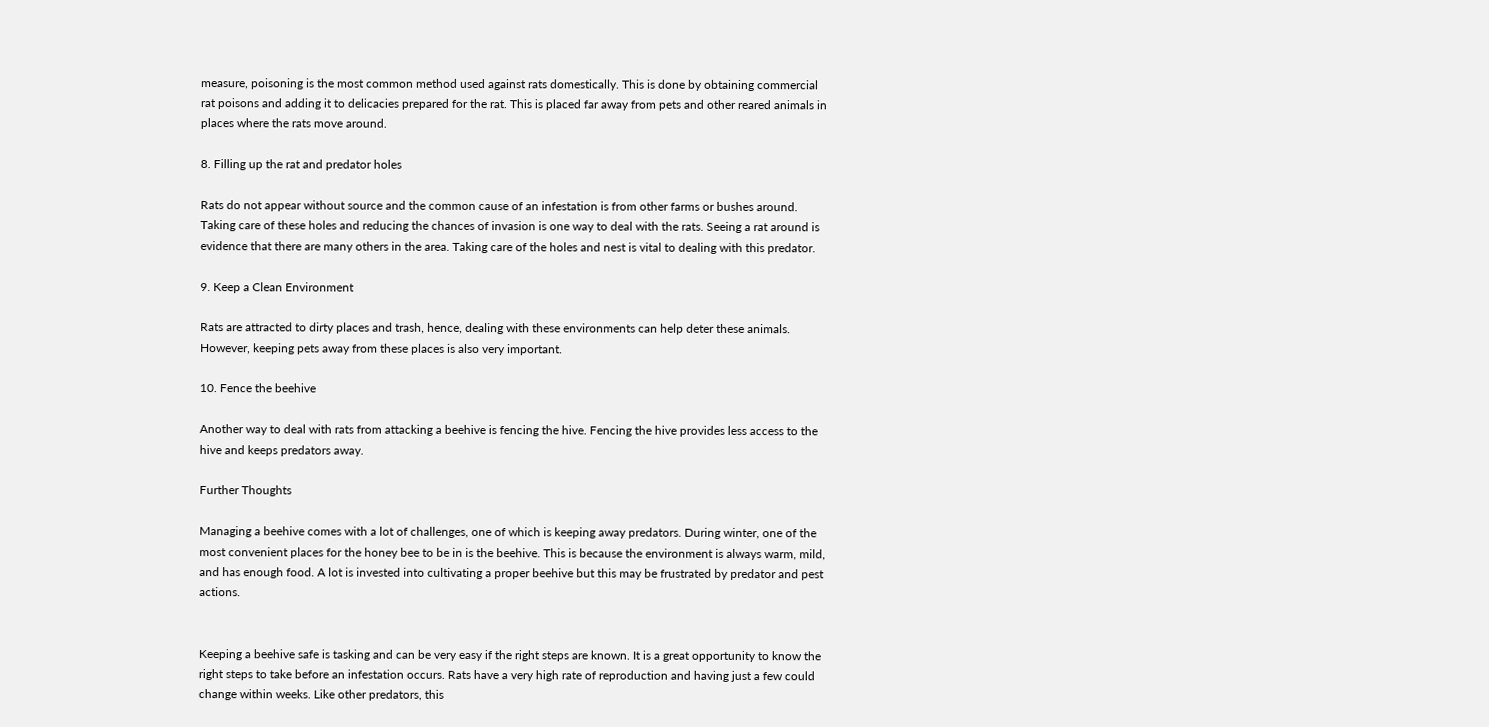measure, poisoning is the most common method used against rats domestically. This is done by obtaining commercial rat poisons and adding it to delicacies prepared for the rat. This is placed far away from pets and other reared animals in places where the rats move around.

8. Filling up the rat and predator holes

Rats do not appear without source and the common cause of an infestation is from other farms or bushes around. Taking care of these holes and reducing the chances of invasion is one way to deal with the rats. Seeing a rat around is evidence that there are many others in the area. Taking care of the holes and nest is vital to dealing with this predator.

9. Keep a Clean Environment

Rats are attracted to dirty places and trash, hence, dealing with these environments can help deter these animals. However, keeping pets away from these places is also very important.

10. Fence the beehive

Another way to deal with rats from attacking a beehive is fencing the hive. Fencing the hive provides less access to the hive and keeps predators away.

Further Thoughts

Managing a beehive comes with a lot of challenges, one of which is keeping away predators. During winter, one of the most convenient places for the honey bee to be in is the beehive. This is because the environment is always warm, mild, and has enough food. A lot is invested into cultivating a proper beehive but this may be frustrated by predator and pest actions.


Keeping a beehive safe is tasking and can be very easy if the right steps are known. It is a great opportunity to know the right steps to take before an infestation occurs. Rats have a very high rate of reproduction and having just a few could change within weeks. Like other predators, this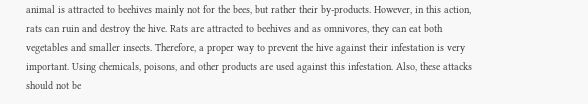animal is attracted to beehives mainly not for the bees, but rather their by-products. However, in this action, rats can ruin and destroy the hive. Rats are attracted to beehives and as omnivores, they can eat both vegetables and smaller insects. Therefore, a proper way to prevent the hive against their infestation is very important. Using chemicals, poisons, and other products are used against this infestation. Also, these attacks should not be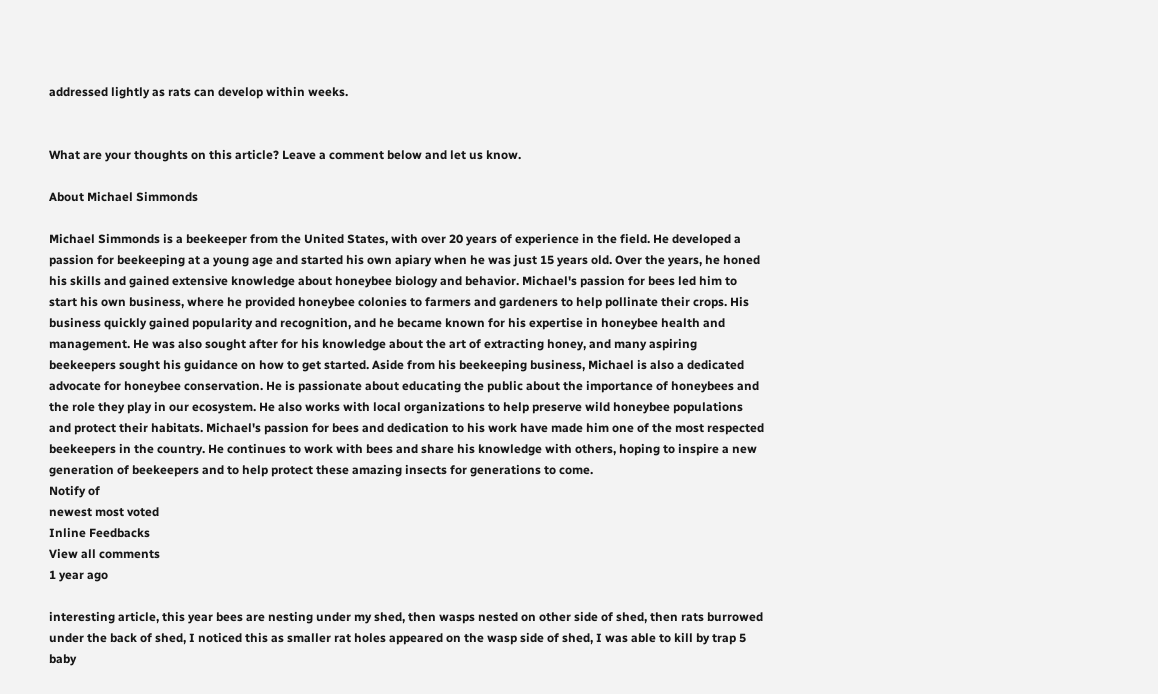addressed lightly as rats can develop within weeks.


What are your thoughts on this article? Leave a comment below and let us know.

About Michael Simmonds

Michael Simmonds is a beekeeper from the United States, with over 20 years of experience in the field. He developed a passion for beekeeping at a young age and started his own apiary when he was just 15 years old. Over the years, he honed his skills and gained extensive knowledge about honeybee biology and behavior. Michael's passion for bees led him to start his own business, where he provided honeybee colonies to farmers and gardeners to help pollinate their crops. His business quickly gained popularity and recognition, and he became known for his expertise in honeybee health and management. He was also sought after for his knowledge about the art of extracting honey, and many aspiring beekeepers sought his guidance on how to get started. Aside from his beekeeping business, Michael is also a dedicated advocate for honeybee conservation. He is passionate about educating the public about the importance of honeybees and the role they play in our ecosystem. He also works with local organizations to help preserve wild honeybee populations and protect their habitats. Michael's passion for bees and dedication to his work have made him one of the most respected beekeepers in the country. He continues to work with bees and share his knowledge with others, hoping to inspire a new generation of beekeepers and to help protect these amazing insects for generations to come.
Notify of
newest most voted
Inline Feedbacks
View all comments
1 year ago

interesting article, this year bees are nesting under my shed, then wasps nested on other side of shed, then rats burrowed under the back of shed, I noticed this as smaller rat holes appeared on the wasp side of shed, I was able to kill by trap 5 baby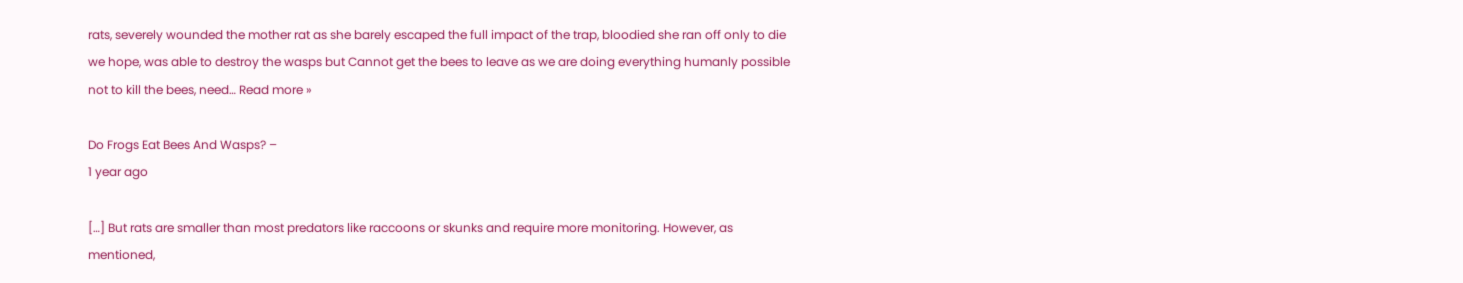rats, severely wounded the mother rat as she barely escaped the full impact of the trap, bloodied she ran off only to die we hope, was able to destroy the wasps but Cannot get the bees to leave as we are doing everything humanly possible not to kill the bees, need… Read more »

Do Frogs Eat Bees And Wasps? –
1 year ago

[…] But rats are smaller than most predators like raccoons or skunks and require more monitoring. However, as mentioned,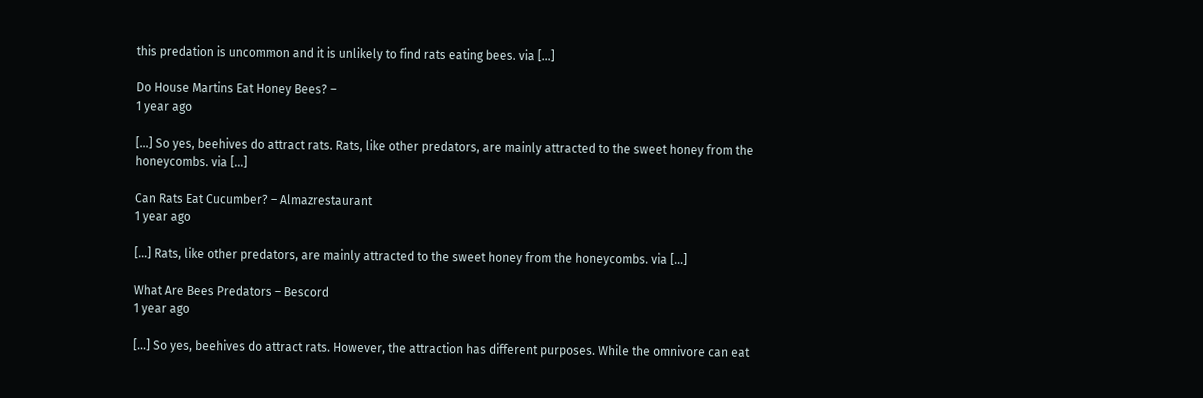this predation is uncommon and it is unlikely to find rats eating bees. via […]

Do House Martins Eat Honey Bees? –
1 year ago

[…] So yes, beehives do attract rats. Rats, like other predators, are mainly attracted to the sweet honey from the honeycombs. via […]

Can Rats Eat Cucumber? – Almazrestaurant
1 year ago

[…] Rats, like other predators, are mainly attracted to the sweet honey from the honeycombs. via […]

What Are Bees Predators – Bescord
1 year ago

[…] So yes, beehives do attract rats. However, the attraction has different purposes. While the omnivore can eat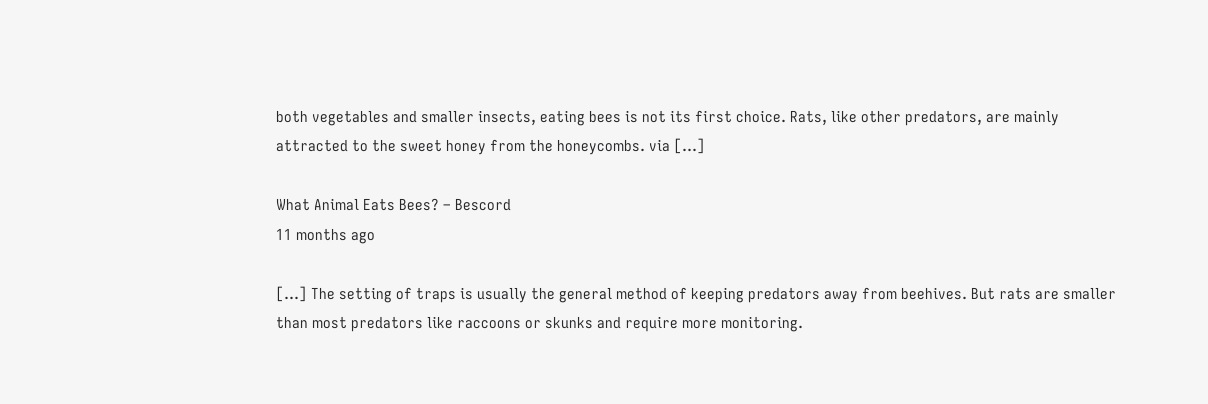both vegetables and smaller insects, eating bees is not its first choice. Rats, like other predators, are mainly attracted to the sweet honey from the honeycombs. via […]

What Animal Eats Bees? – Bescord
11 months ago

[…] The setting of traps is usually the general method of keeping predators away from beehives. But rats are smaller than most predators like raccoons or skunks and require more monitoring.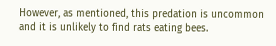However, as mentioned, this predation is uncommon and it is unlikely to find rats eating bees.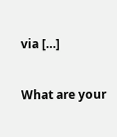via […]

What are your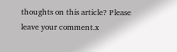thoughts on this article? Please leave your comment.x